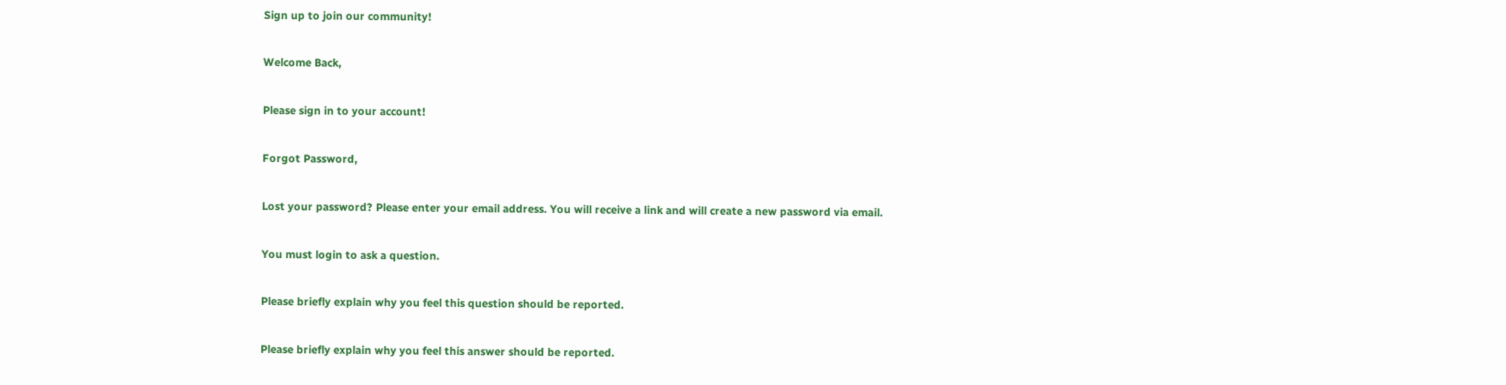Sign up to join our community!

Welcome Back,

Please sign in to your account!

Forgot Password,

Lost your password? Please enter your email address. You will receive a link and will create a new password via email.

You must login to ask a question.

Please briefly explain why you feel this question should be reported.

Please briefly explain why you feel this answer should be reported.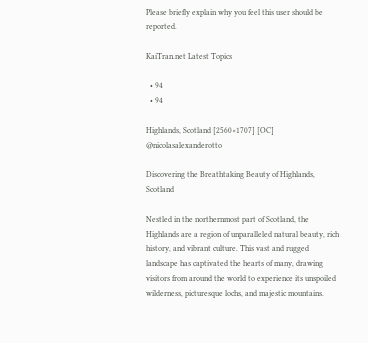Please briefly explain why you feel this user should be reported.

KaiTran.net Latest Topics

  • 94
  • 94

Highlands, Scotland [2560×1707] [OC] @nicolasalexanderotto

Discovering the Breathtaking Beauty of Highlands, Scotland

Nestled in the northernmost part of Scotland, the Highlands are a region of unparalleled natural beauty, rich history, and vibrant culture. This vast and rugged landscape has captivated the hearts of many, drawing visitors from around the world to experience its unspoiled wilderness, picturesque lochs, and majestic mountains.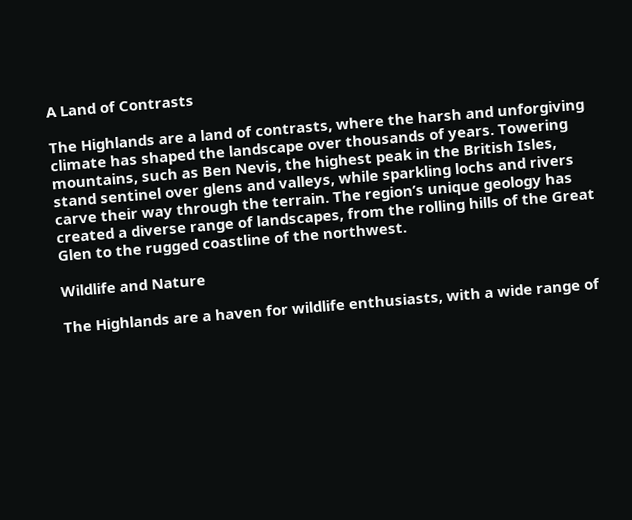A Land of Contrasts

The Highlands are a land of contrasts, where the harsh and unforgiving climate has shaped the landscape over thousands of years. Towering mountains, such as Ben Nevis, the highest peak in the British Isles, stand sentinel over glens and valleys, while sparkling lochs and rivers carve their way through the terrain. The region’s unique geology has created a diverse range of landscapes, from the rolling hills of the Great Glen to the rugged coastline of the northwest.

Wildlife and Nature

The Highlands are a haven for wildlife enthusiasts, with a wide range of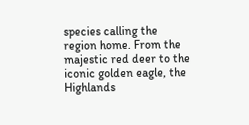species calling the region home. From the majestic red deer to the iconic golden eagle, the Highlands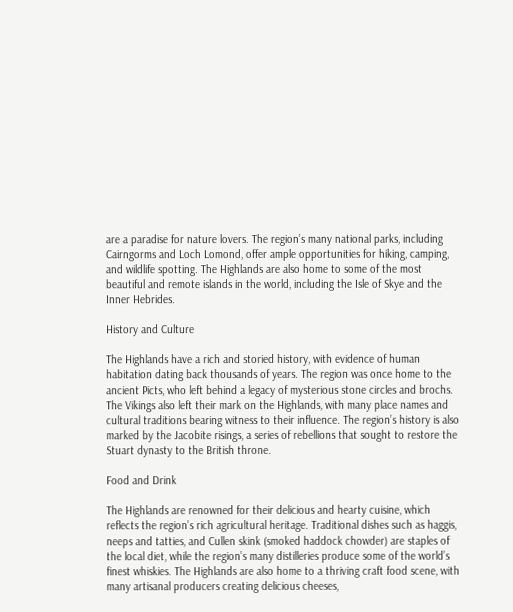are a paradise for nature lovers. The region’s many national parks, including Cairngorms and Loch Lomond, offer ample opportunities for hiking, camping, and wildlife spotting. The Highlands are also home to some of the most beautiful and remote islands in the world, including the Isle of Skye and the Inner Hebrides.

History and Culture

The Highlands have a rich and storied history, with evidence of human habitation dating back thousands of years. The region was once home to the ancient Picts, who left behind a legacy of mysterious stone circles and brochs. The Vikings also left their mark on the Highlands, with many place names and cultural traditions bearing witness to their influence. The region’s history is also marked by the Jacobite risings, a series of rebellions that sought to restore the Stuart dynasty to the British throne.

Food and Drink

The Highlands are renowned for their delicious and hearty cuisine, which reflects the region’s rich agricultural heritage. Traditional dishes such as haggis, neeps and tatties, and Cullen skink (smoked haddock chowder) are staples of the local diet, while the region’s many distilleries produce some of the world’s finest whiskies. The Highlands are also home to a thriving craft food scene, with many artisanal producers creating delicious cheeses,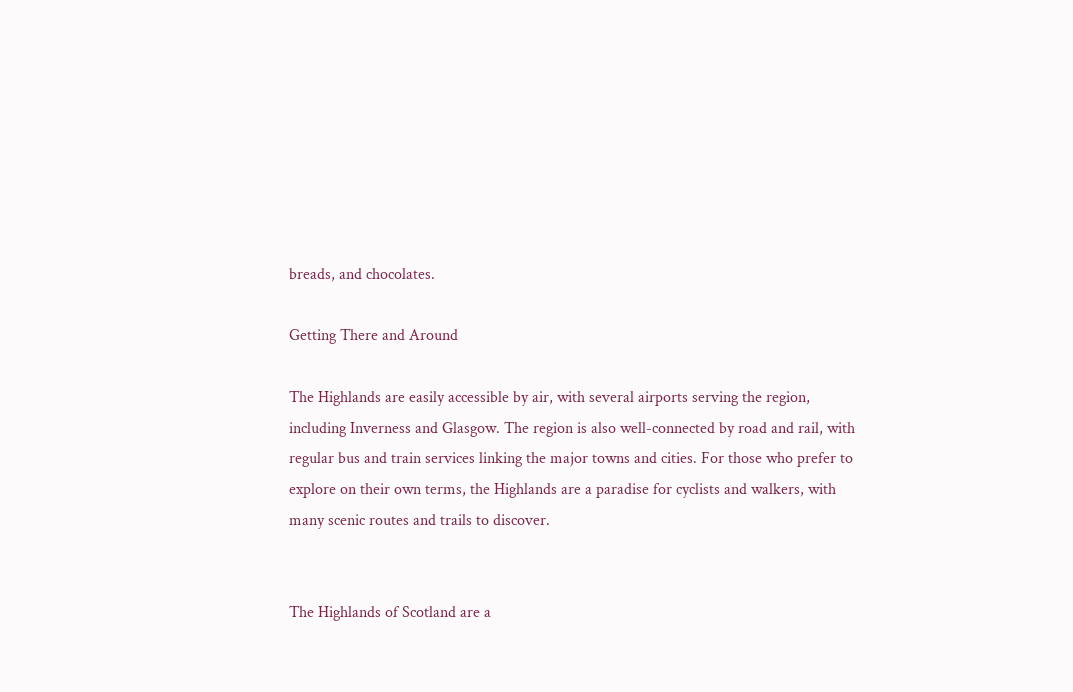breads, and chocolates.

Getting There and Around

The Highlands are easily accessible by air, with several airports serving the region, including Inverness and Glasgow. The region is also well-connected by road and rail, with regular bus and train services linking the major towns and cities. For those who prefer to explore on their own terms, the Highlands are a paradise for cyclists and walkers, with many scenic routes and trails to discover.


The Highlands of Scotland are a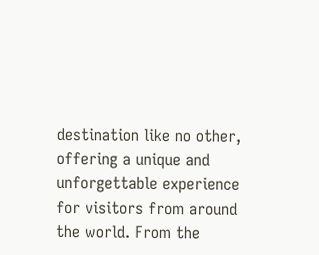destination like no other, offering a unique and unforgettable experience for visitors from around the world. From the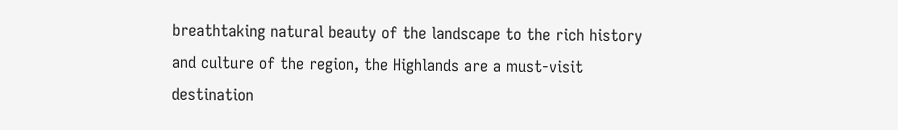breathtaking natural beauty of the landscape to the rich history and culture of the region, the Highlands are a must-visit destination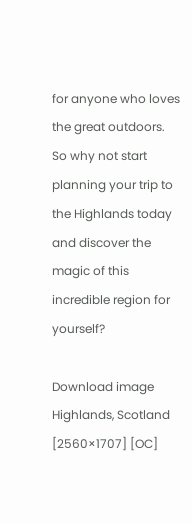for anyone who loves the great outdoors. So why not start planning your trip to the Highlands today and discover the magic of this incredible region for yourself?

Download image Highlands, Scotland [2560×1707] [OC]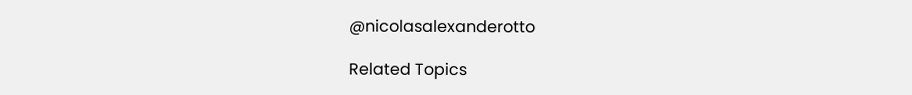@nicolasalexanderotto

Related Topics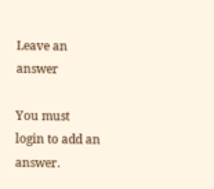Leave an answer

You must login to add an answer.